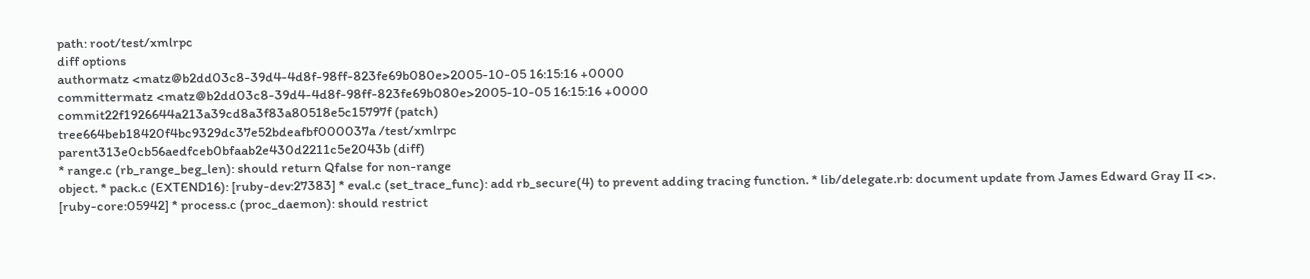path: root/test/xmlrpc
diff options
authormatz <matz@b2dd03c8-39d4-4d8f-98ff-823fe69b080e>2005-10-05 16:15:16 +0000
committermatz <matz@b2dd03c8-39d4-4d8f-98ff-823fe69b080e>2005-10-05 16:15:16 +0000
commit22f1926644a213a39cd8a3f83a80518e5c15797f (patch)
tree664beb18420f4bc9329dc37e52bdeafbf000037a /test/xmlrpc
parent313e0cb56aedfceb0bfaab2e430d2211c5e2043b (diff)
* range.c (rb_range_beg_len): should return Qfalse for non-range
object. * pack.c (EXTEND16): [ruby-dev:27383] * eval.c (set_trace_func): add rb_secure(4) to prevent adding tracing function. * lib/delegate.rb: document update from James Edward Gray II <>. [ruby-core:05942] * process.c (proc_daemon): should restrict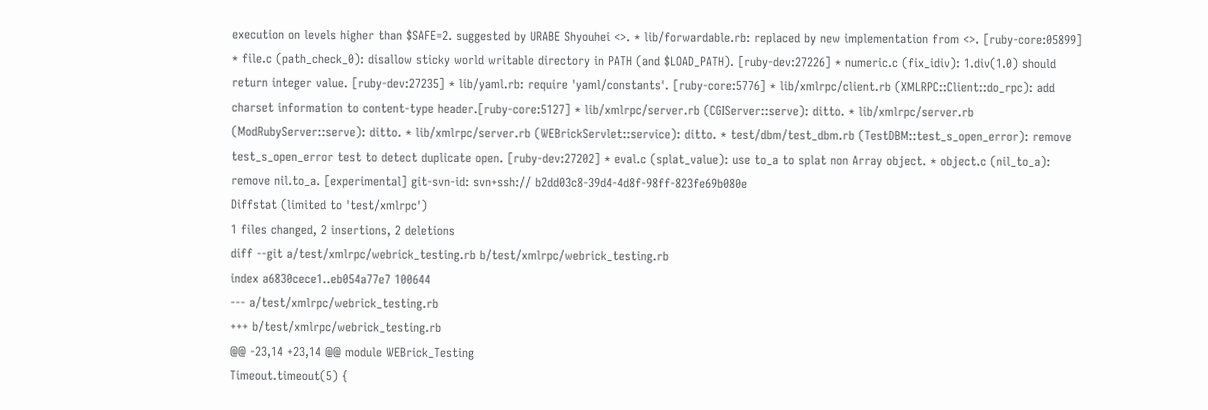execution on levels higher than $SAFE=2. suggested by URABE Shyouhei <>. * lib/forwardable.rb: replaced by new implementation from <>. [ruby-core:05899] * file.c (path_check_0): disallow sticky world writable directory in PATH (and $LOAD_PATH). [ruby-dev:27226] * numeric.c (fix_idiv): 1.div(1.0) should return integer value. [ruby-dev:27235] * lib/yaml.rb: require 'yaml/constants'. [ruby-core:5776] * lib/xmlrpc/client.rb (XMLRPC::Client::do_rpc): add charset information to content-type header.[ruby-core:5127] * lib/xmlrpc/server.rb (CGIServer::serve): ditto. * lib/xmlrpc/server.rb (ModRubyServer::serve): ditto. * lib/xmlrpc/server.rb (WEBrickServlet::service): ditto. * test/dbm/test_dbm.rb (TestDBM::test_s_open_error): remove test_s_open_error test to detect duplicate open. [ruby-dev:27202] * eval.c (splat_value): use to_a to splat non Array object. * object.c (nil_to_a): remove nil.to_a. [experimental] git-svn-id: svn+ssh:// b2dd03c8-39d4-4d8f-98ff-823fe69b080e
Diffstat (limited to 'test/xmlrpc')
1 files changed, 2 insertions, 2 deletions
diff --git a/test/xmlrpc/webrick_testing.rb b/test/xmlrpc/webrick_testing.rb
index a6830cece1..eb054a77e7 100644
--- a/test/xmlrpc/webrick_testing.rb
+++ b/test/xmlrpc/webrick_testing.rb
@@ -23,14 +23,14 @@ module WEBrick_Testing
Timeout.timeout(5) {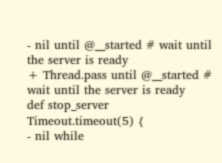- nil until @__started # wait until the server is ready
+ Thread.pass until @__started # wait until the server is ready
def stop_server
Timeout.timeout(5) {
- nil while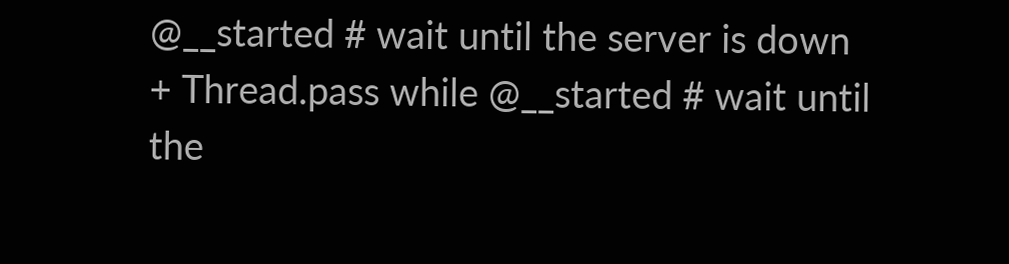@__started # wait until the server is down
+ Thread.pass while @__started # wait until the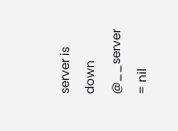server is down
@__server = nil